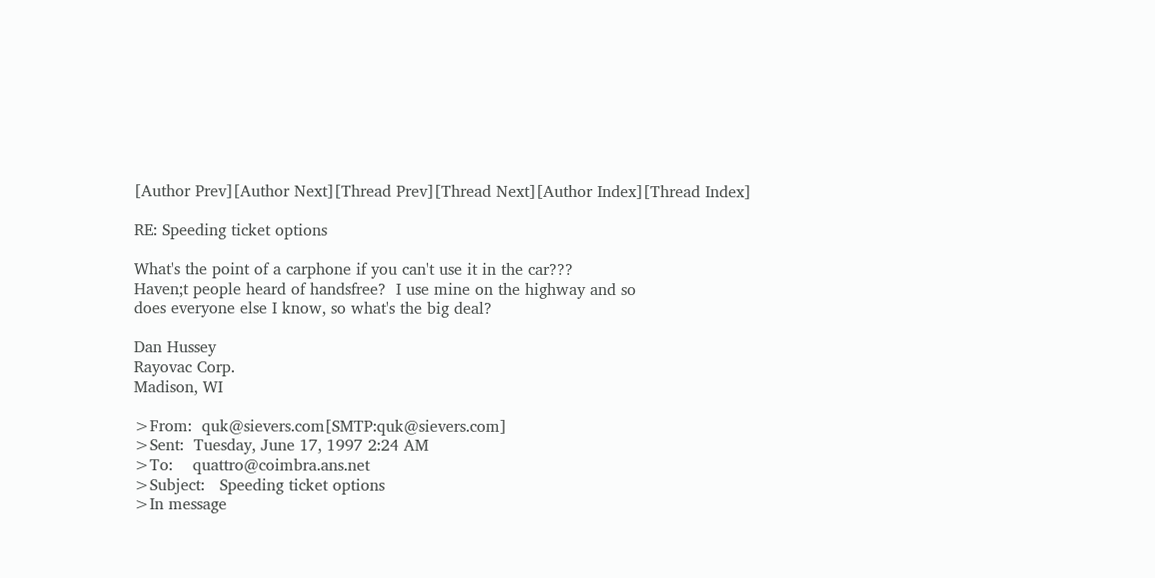[Author Prev][Author Next][Thread Prev][Thread Next][Author Index][Thread Index]

RE: Speeding ticket options

What's the point of a carphone if you can't use it in the car???
Haven;t people heard of handsfree?  I use mine on the highway and so
does everyone else I know, so what's the big deal?

Dan Hussey
Rayovac Corp.
Madison, WI

>From:  quk@sievers.com[SMTP:quk@sievers.com]
>Sent:  Tuesday, June 17, 1997 2:24 AM
>To:    quattro@coimbra.ans.net
>Subject:   Speeding ticket options
>In message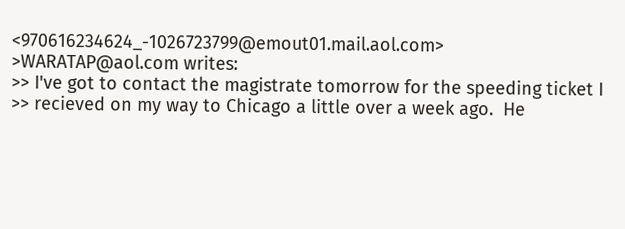<970616234624_-1026723799@emout01.mail.aol.com>
>WARATAP@aol.com writes:
>> I've got to contact the magistrate tomorrow for the speeding ticket I
>> recieved on my way to Chicago a little over a week ago.  He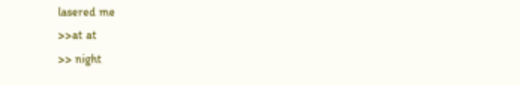lasered me
>>at at
>> night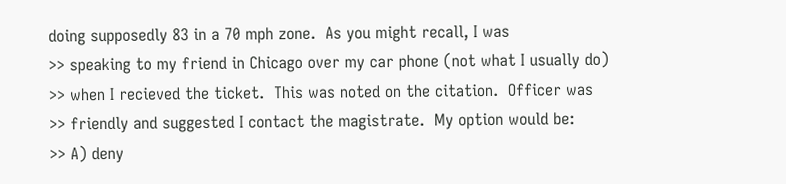doing supposedly 83 in a 70 mph zone.  As you might recall, I was
>> speaking to my friend in Chicago over my car phone (not what I usually do)
>> when I recieved the ticket.  This was noted on the citation.  Officer was
>> friendly and suggested I contact the magistrate.  My option would be:
>> A) deny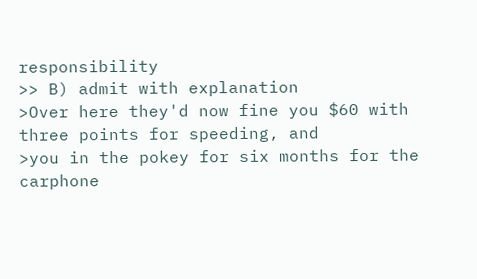responsibility
>> B) admit with explanation
>Over here they'd now fine you $60 with three points for speeding, and
>you in the pokey for six months for the carphone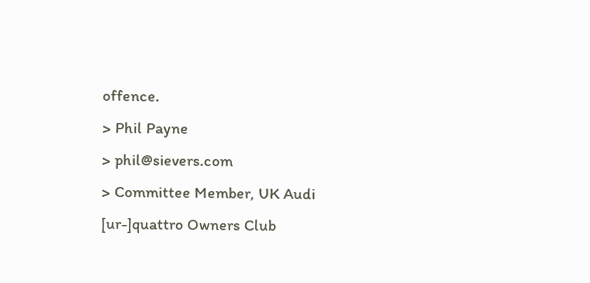offence.
> Phil Payne
> phil@sievers.com
> Committee Member, UK Audi [ur-]quattro Owners Club